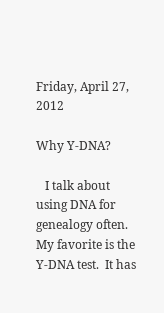Friday, April 27, 2012

Why Y-DNA?

   I talk about using DNA for genealogy often.  My favorite is the Y-DNA test.  It has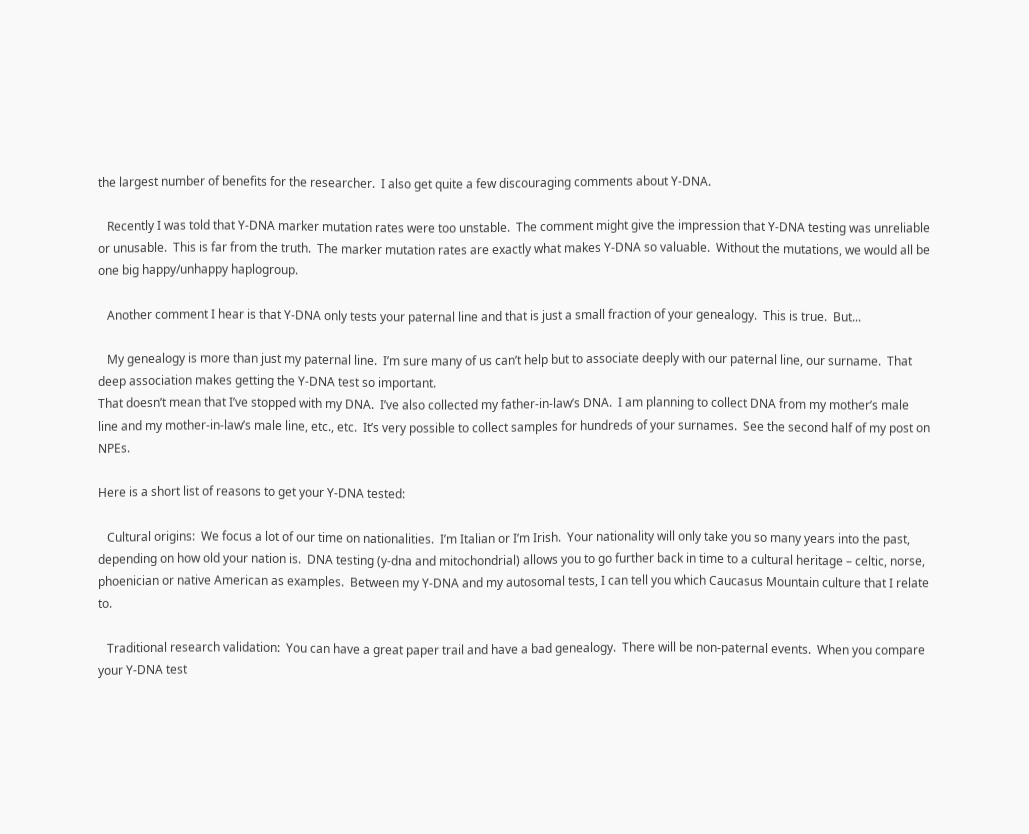the largest number of benefits for the researcher.  I also get quite a few discouraging comments about Y-DNA.

   Recently I was told that Y-DNA marker mutation rates were too unstable.  The comment might give the impression that Y-DNA testing was unreliable or unusable.  This is far from the truth.  The marker mutation rates are exactly what makes Y-DNA so valuable.  Without the mutations, we would all be one big happy/unhappy haplogroup.

   Another comment I hear is that Y-DNA only tests your paternal line and that is just a small fraction of your genealogy.  This is true.  But...

   My genealogy is more than just my paternal line.  I’m sure many of us can’t help but to associate deeply with our paternal line, our surname.  That deep association makes getting the Y-DNA test so important.
That doesn’t mean that I’ve stopped with my DNA.  I’ve also collected my father-in-law’s DNA.  I am planning to collect DNA from my mother’s male line and my mother-in-law’s male line, etc., etc.  It’s very possible to collect samples for hundreds of your surnames.  See the second half of my post on NPEs.

Here is a short list of reasons to get your Y-DNA tested:

   Cultural origins:  We focus a lot of our time on nationalities.  I’m Italian or I’m Irish.  Your nationality will only take you so many years into the past, depending on how old your nation is.  DNA testing (y-dna and mitochondrial) allows you to go further back in time to a cultural heritage – celtic, norse, phoenician or native American as examples.  Between my Y-DNA and my autosomal tests, I can tell you which Caucasus Mountain culture that I relate to.

   Traditional research validation:  You can have a great paper trail and have a bad genealogy.  There will be non-paternal events.  When you compare your Y-DNA test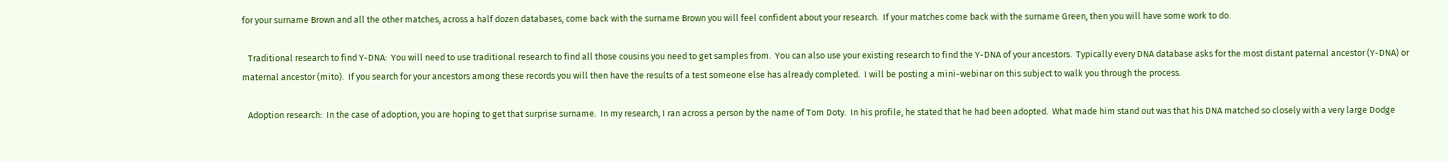for your surname Brown and all the other matches, across a half dozen databases, come back with the surname Brown you will feel confident about your research.  If your matches come back with the surname Green, then you will have some work to do.

   Traditional research to find Y-DNA:  You will need to use traditional research to find all those cousins you need to get samples from.  You can also use your existing research to find the Y-DNA of your ancestors.  Typically every DNA database asks for the most distant paternal ancestor (Y-DNA) or maternal ancestor (mito).  If you search for your ancestors among these records you will then have the results of a test someone else has already completed.  I will be posting a mini-webinar on this subject to walk you through the process.

   Adoption research:  In the case of adoption, you are hoping to get that surprise surname.  In my research, I ran across a person by the name of Tom Doty.  In his profile, he stated that he had been adopted.  What made him stand out was that his DNA matched so closely with a very large Dodge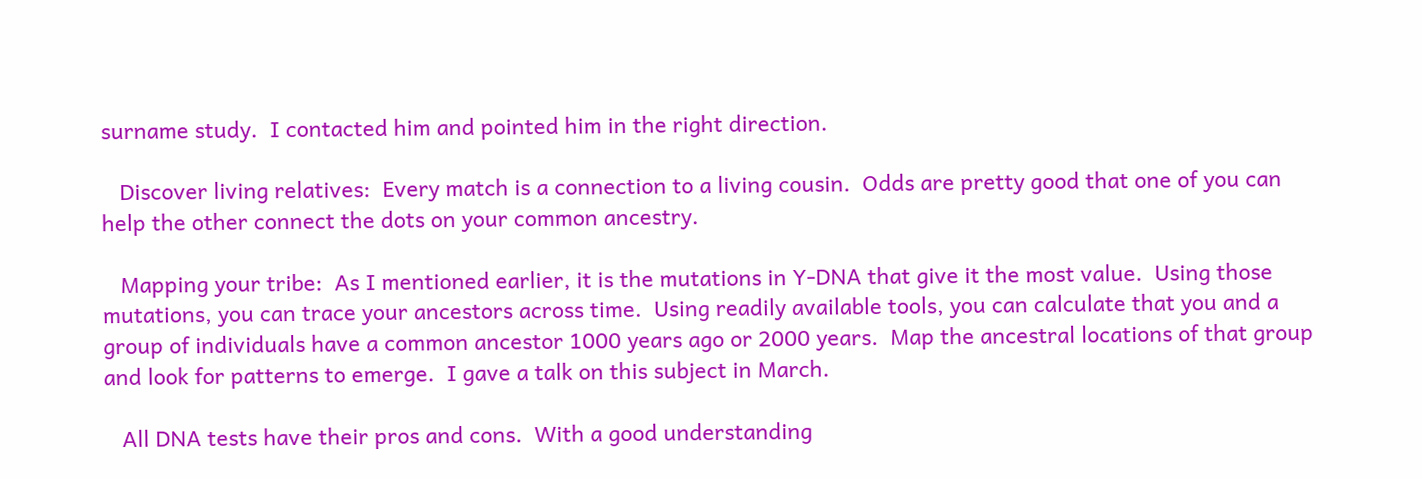surname study.  I contacted him and pointed him in the right direction.

   Discover living relatives:  Every match is a connection to a living cousin.  Odds are pretty good that one of you can help the other connect the dots on your common ancestry.

   Mapping your tribe:  As I mentioned earlier, it is the mutations in Y-DNA that give it the most value.  Using those mutations, you can trace your ancestors across time.  Using readily available tools, you can calculate that you and a group of individuals have a common ancestor 1000 years ago or 2000 years.  Map the ancestral locations of that group and look for patterns to emerge.  I gave a talk on this subject in March.

   All DNA tests have their pros and cons.  With a good understanding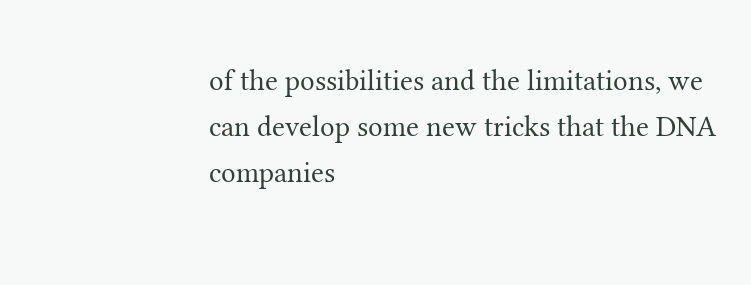of the possibilities and the limitations, we can develop some new tricks that the DNA companies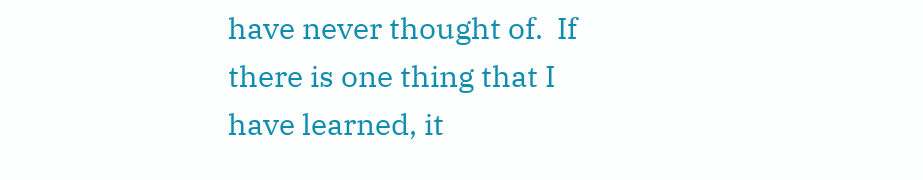have never thought of.  If there is one thing that I have learned, it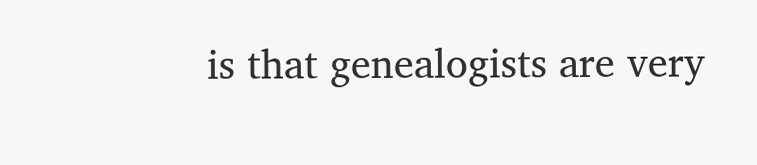is that genealogists are very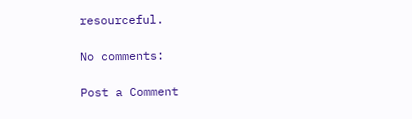resourceful.

No comments:

Post a Comment